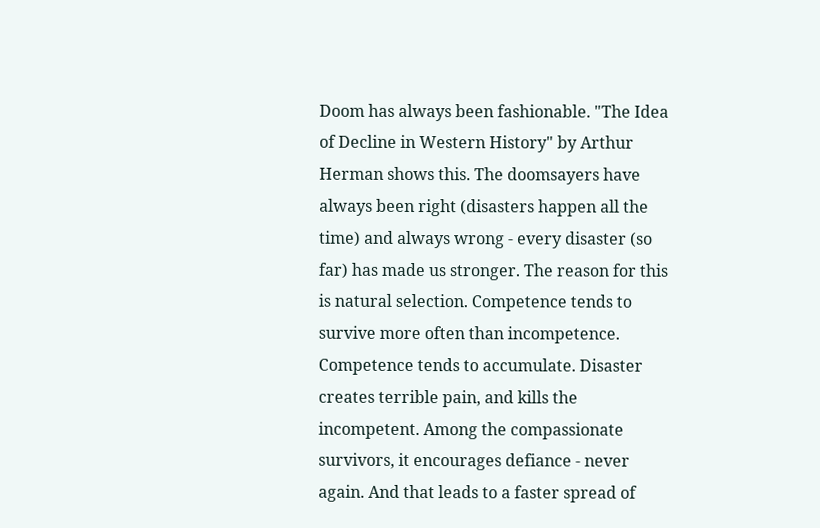Doom has always been fashionable. "The Idea of Decline in Western History" by Arthur Herman shows this. The doomsayers have always been right (disasters happen all the time) and always wrong - every disaster (so far) has made us stronger. The reason for this is natural selection. Competence tends to survive more often than incompetence. Competence tends to accumulate. Disaster creates terrible pain, and kills the incompetent. Among the compassionate survivors, it encourages defiance - never again. And that leads to a faster spread of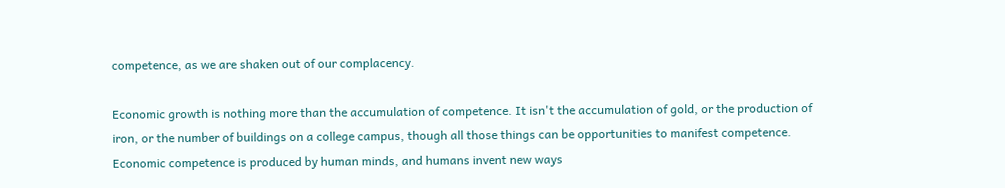competence, as we are shaken out of our complacency.

Economic growth is nothing more than the accumulation of competence. It isn't the accumulation of gold, or the production of iron, or the number of buildings on a college campus, though all those things can be opportunities to manifest competence. Economic competence is produced by human minds, and humans invent new ways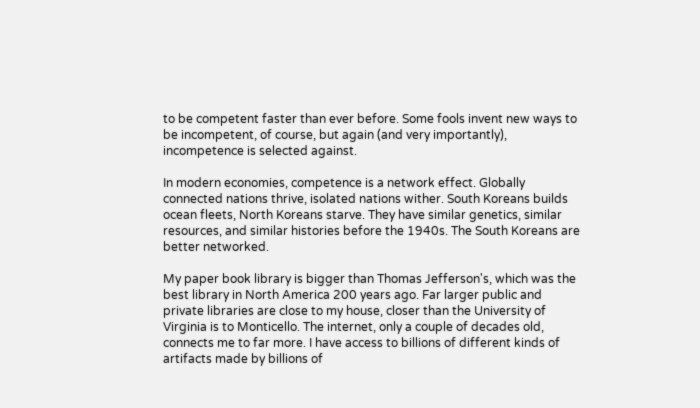to be competent faster than ever before. Some fools invent new ways to be incompetent, of course, but again (and very importantly), incompetence is selected against.

In modern economies, competence is a network effect. Globally connected nations thrive, isolated nations wither. South Koreans builds ocean fleets, North Koreans starve. They have similar genetics, similar resources, and similar histories before the 1940s. The South Koreans are better networked.

My paper book library is bigger than Thomas Jefferson's, which was the best library in North America 200 years ago. Far larger public and private libraries are close to my house, closer than the University of Virginia is to Monticello. The internet, only a couple of decades old, connects me to far more. I have access to billions of different kinds of artifacts made by billions of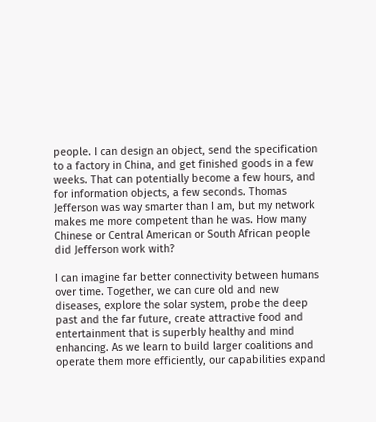people. I can design an object, send the specification to a factory in China, and get finished goods in a few weeks. That can potentially become a few hours, and for information objects, a few seconds. Thomas Jefferson was way smarter than I am, but my network makes me more competent than he was. How many Chinese or Central American or South African people did Jefferson work with?

I can imagine far better connectivity between humans over time. Together, we can cure old and new diseases, explore the solar system, probe the deep past and the far future, create attractive food and entertainment that is superbly healthy and mind enhancing. As we learn to build larger coalitions and operate them more efficiently, our capabilities expand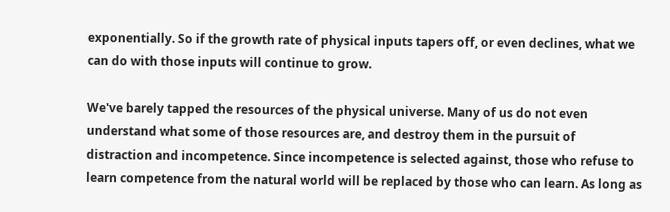exponentially. So if the growth rate of physical inputs tapers off, or even declines, what we can do with those inputs will continue to grow.

We've barely tapped the resources of the physical universe. Many of us do not even understand what some of those resources are, and destroy them in the pursuit of distraction and incompetence. Since incompetence is selected against, those who refuse to learn competence from the natural world will be replaced by those who can learn. As long as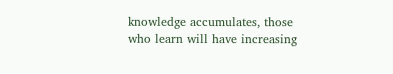knowledge accumulates, those who learn will have increasing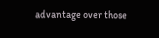advantage over those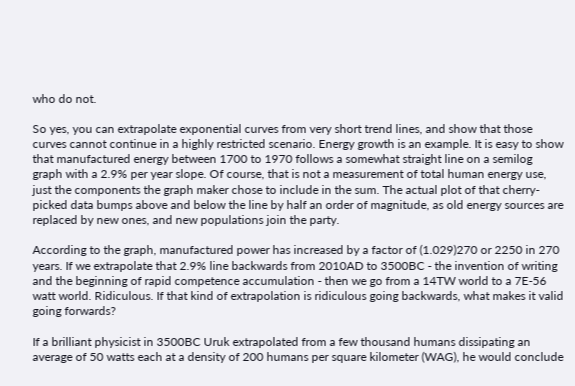who do not.

So yes, you can extrapolate exponential curves from very short trend lines, and show that those curves cannot continue in a highly restricted scenario. Energy growth is an example. It is easy to show that manufactured energy between 1700 to 1970 follows a somewhat straight line on a semilog graph with a 2.9% per year slope. Of course, that is not a measurement of total human energy use, just the components the graph maker chose to include in the sum. The actual plot of that cherry-picked data bumps above and below the line by half an order of magnitude, as old energy sources are replaced by new ones, and new populations join the party.

According to the graph, manufactured power has increased by a factor of (1.029)270 or 2250 in 270 years. If we extrapolate that 2.9% line backwards from 2010AD to 3500BC - the invention of writing and the beginning of rapid competence accumulation - then we go from a 14TW world to a 7E-56 watt world. Ridiculous. If that kind of extrapolation is ridiculous going backwards, what makes it valid going forwards?

If a brilliant physicist in 3500BC Uruk extrapolated from a few thousand humans dissipating an average of 50 watts each at a density of 200 humans per square kilometer (WAG), he would conclude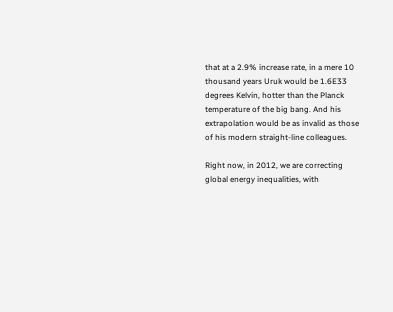that at a 2.9% increase rate, in a mere 10 thousand years Uruk would be 1.6E33 degrees Kelvin, hotter than the Planck temperature of the big bang. And his extrapolation would be as invalid as those of his modern straight-line colleagues.

Right now, in 2012, we are correcting global energy inequalities, with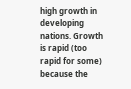high growth in developing nations. Growth is rapid (too rapid for some) because the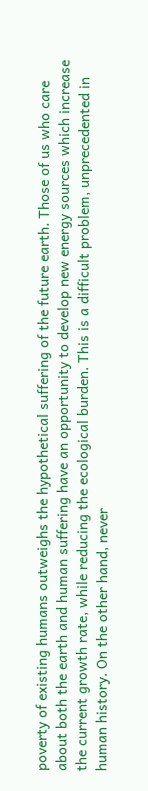poverty of existing humans outweighs the hypothetical suffering of the future earth. Those of us who care about both the earth and human suffering have an opportunity to develop new energy sources which increase the current growth rate, while reducing the ecological burden. This is a difficult problem, unprecedented in human history. On the other hand, never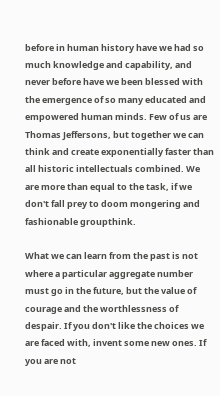before in human history have we had so much knowledge and capability, and never before have we been blessed with the emergence of so many educated and empowered human minds. Few of us are Thomas Jeffersons, but together we can think and create exponentially faster than all historic intellectuals combined. We are more than equal to the task, if we don't fall prey to doom mongering and fashionable groupthink.

What we can learn from the past is not where a particular aggregate number must go in the future, but the value of courage and the worthlessness of despair. If you don't like the choices we are faced with, invent some new ones. If you are not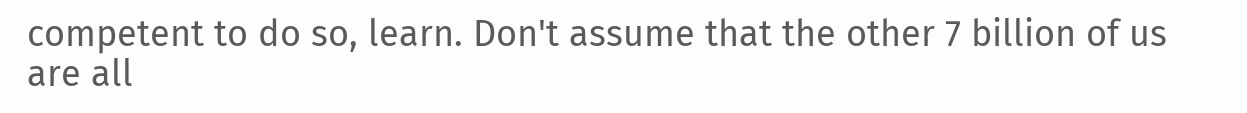competent to do so, learn. Don't assume that the other 7 billion of us are all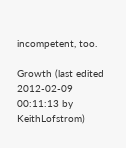incompetent, too.

Growth (last edited 2012-02-09 00:11:13 by KeithLofstrom)